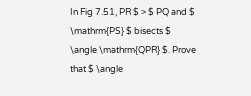In Fig 7.51, PR $ > $ PQ and $ \mathrm{PS} $ bisects $ \angle \mathrm{QPR} $. Prove that $ \angle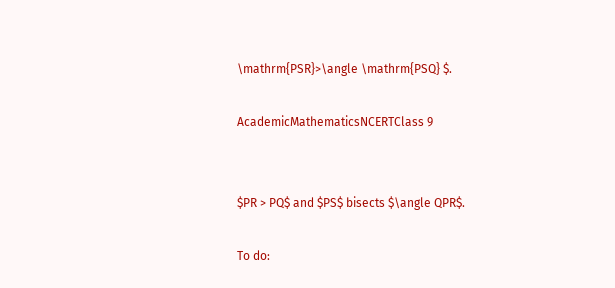\mathrm{PSR}>\angle \mathrm{PSQ} $.

AcademicMathematicsNCERTClass 9


$PR > PQ$ and $PS$ bisects $\angle QPR$.

To do: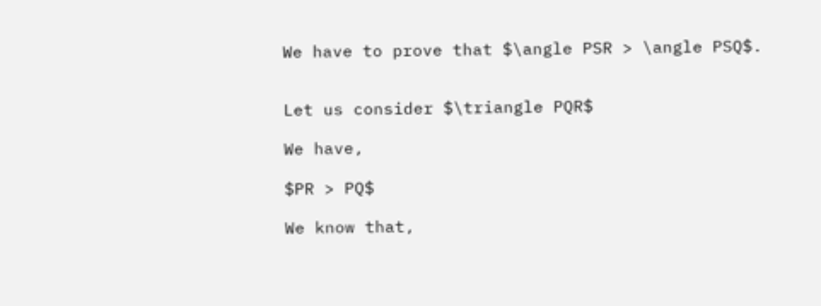We have to prove that $\angle PSR > \angle PSQ$.


Let us consider $\triangle PQR$

We have,

$PR > PQ$

We know that,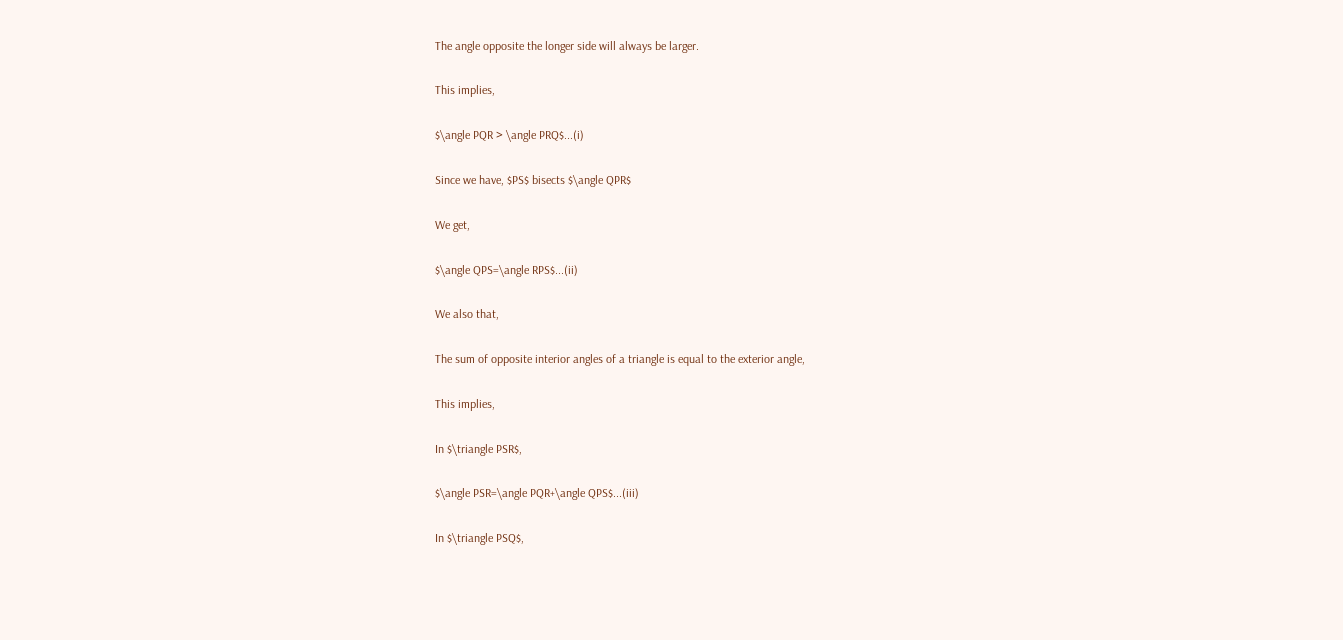The angle opposite the longer side will always be larger.

This implies,

$\angle PQR > \angle PRQ$...(i)

Since we have, $PS$ bisects $\angle QPR$

We get,

$\angle QPS=\angle RPS$...(ii)

We also that,

The sum of opposite interior angles of a triangle is equal to the exterior angle,

This implies,

In $\triangle PSR$,

$\angle PSR=\angle PQR+\angle QPS$...(iii)

In $\triangle PSQ$,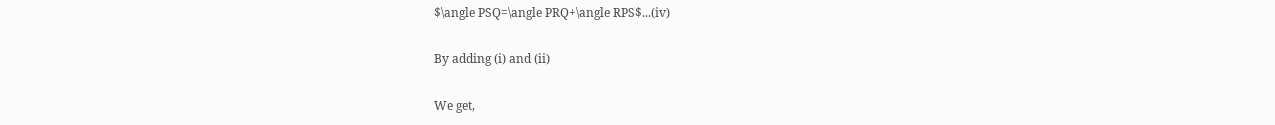$\angle PSQ=\angle PRQ+\angle RPS$...(iv)

By adding (i) and (ii)

We get,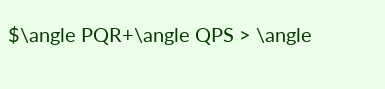$\angle PQR+\angle QPS > \angle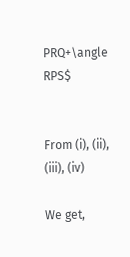PRQ+\angle RPS$


From (i), (ii), (iii), (iv)

We get,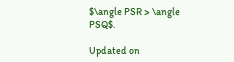$\angle PSR > \angle PSQ$.

Updated on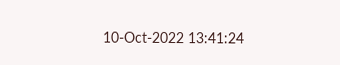10-Oct-2022 13:41:24